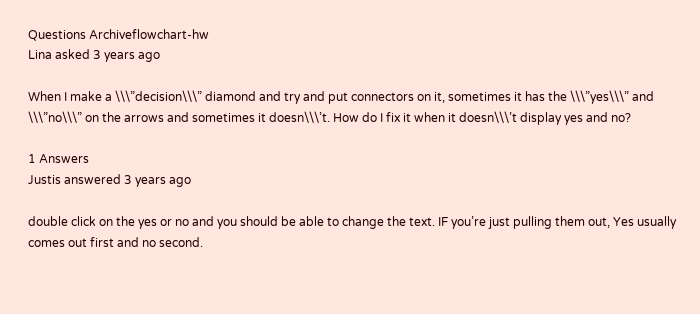Questions Archiveflowchart-hw
Lina asked 3 years ago

When I make a \\\”decision\\\” diamond and try and put connectors on it, sometimes it has the \\\”yes\\\” and \\\”no\\\” on the arrows and sometimes it doesn\\\’t. How do I fix it when it doesn\\\’t display yes and no?

1 Answers
Justis answered 3 years ago

double click on the yes or no and you should be able to change the text. IF you’re just pulling them out, Yes usually comes out first and no second.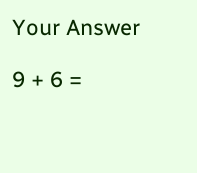Your Answer

9 + 6 =